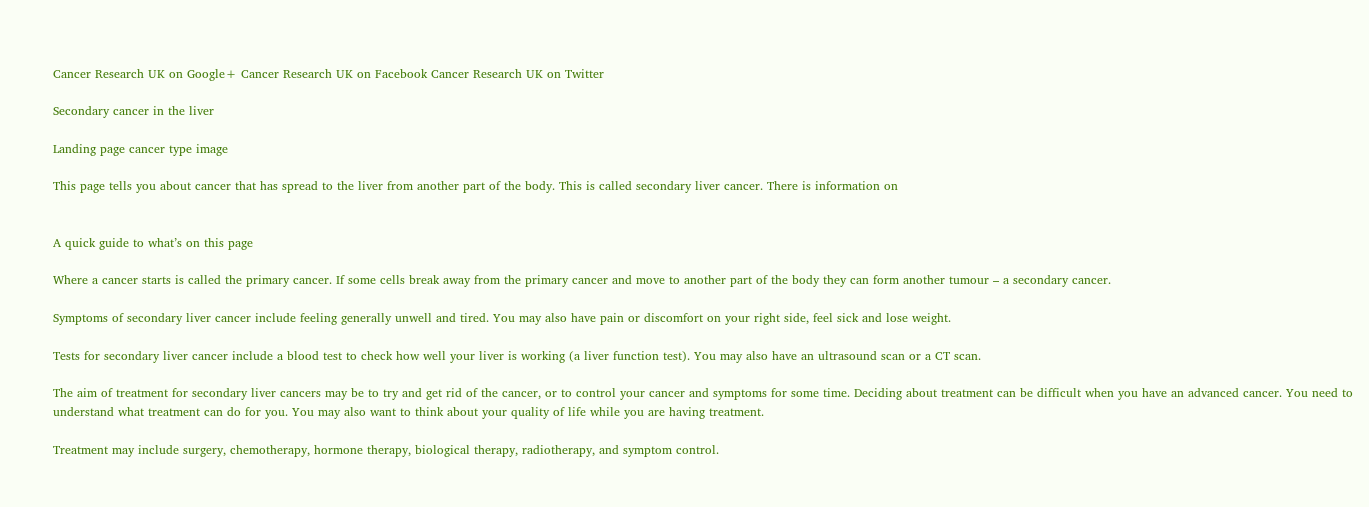Cancer Research UK on Google+ Cancer Research UK on Facebook Cancer Research UK on Twitter

Secondary cancer in the liver

Landing page cancer type image

This page tells you about cancer that has spread to the liver from another part of the body. This is called secondary liver cancer. There is information on


A quick guide to what’s on this page

Where a cancer starts is called the primary cancer. If some cells break away from the primary cancer and move to another part of the body they can form another tumour – a secondary cancer.

Symptoms of secondary liver cancer include feeling generally unwell and tired. You may also have pain or discomfort on your right side, feel sick and lose weight.

Tests for secondary liver cancer include a blood test to check how well your liver is working (a liver function test). You may also have an ultrasound scan or a CT scan.

The aim of treatment for secondary liver cancers may be to try and get rid of the cancer, or to control your cancer and symptoms for some time. Deciding about treatment can be difficult when you have an advanced cancer. You need to understand what treatment can do for you. You may also want to think about your quality of life while you are having treatment.

Treatment may include surgery, chemotherapy, hormone therapy, biological therapy, radiotherapy, and symptom control.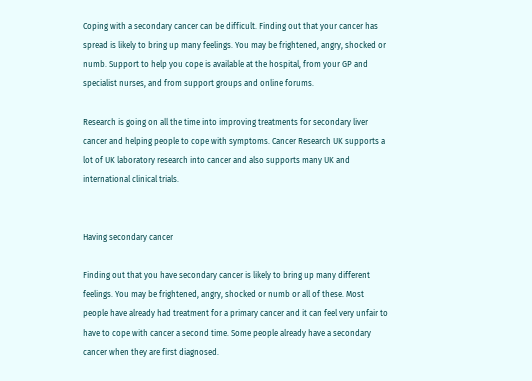Coping with a secondary cancer can be difficult. Finding out that your cancer has spread is likely to bring up many feelings. You may be frightened, angry, shocked or numb. Support to help you cope is available at the hospital, from your GP and specialist nurses, and from support groups and online forums.

Research is going on all the time into improving treatments for secondary liver cancer and helping people to cope with symptoms. Cancer Research UK supports a lot of UK laboratory research into cancer and also supports many UK and international clinical trials.


Having secondary cancer

Finding out that you have secondary cancer is likely to bring up many different feelings. You may be frightened, angry, shocked or numb or all of these. Most people have already had treatment for a primary cancer and it can feel very unfair to have to cope with cancer a second time. Some people already have a secondary cancer when they are first diagnosed.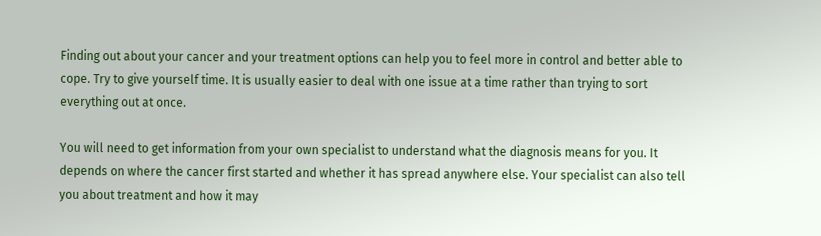Finding out about your cancer and your treatment options can help you to feel more in control and better able to cope. Try to give yourself time. It is usually easier to deal with one issue at a time rather than trying to sort everything out at once.

You will need to get information from your own specialist to understand what the diagnosis means for you. It depends on where the cancer first started and whether it has spread anywhere else. Your specialist can also tell you about treatment and how it may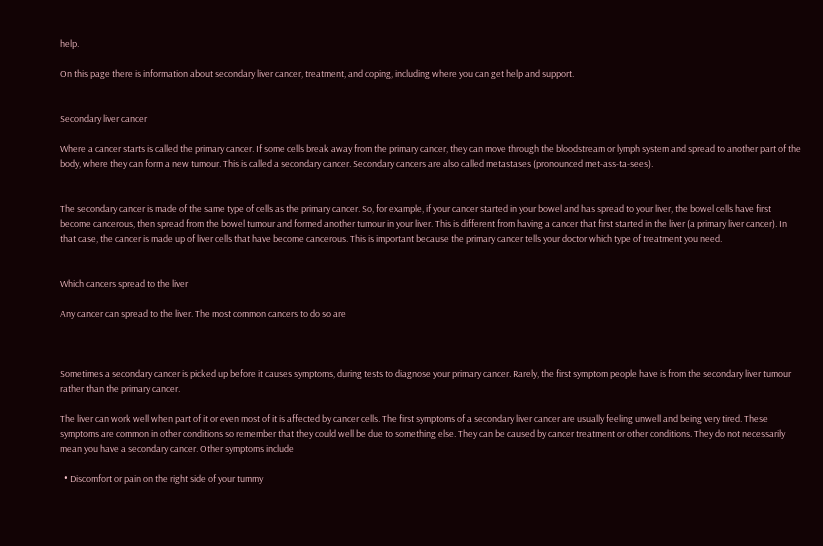help.

On this page there is information about secondary liver cancer, treatment, and coping, including where you can get help and support.


Secondary liver cancer

Where a cancer starts is called the primary cancer. If some cells break away from the primary cancer, they can move through the bloodstream or lymph system and spread to another part of the body, where they can form a new tumour. This is called a secondary cancer. Secondary cancers are also called metastases (pronounced met-ass-ta-sees).


The secondary cancer is made of the same type of cells as the primary cancer. So, for example, if your cancer started in your bowel and has spread to your liver, the bowel cells have first become cancerous, then spread from the bowel tumour and formed another tumour in your liver. This is different from having a cancer that first started in the liver (a primary liver cancer). In that case, the cancer is made up of liver cells that have become cancerous. This is important because the primary cancer tells your doctor which type of treatment you need.


Which cancers spread to the liver

Any cancer can spread to the liver. The most common cancers to do so are



Sometimes a secondary cancer is picked up before it causes symptoms, during tests to diagnose your primary cancer. Rarely, the first symptom people have is from the secondary liver tumour rather than the primary cancer.

The liver can work well when part of it or even most of it is affected by cancer cells. The first symptoms of a secondary liver cancer are usually feeling unwell and being very tired. These symptoms are common in other conditions so remember that they could well be due to something else. They can be caused by cancer treatment or other conditions. They do not necessarily mean you have a secondary cancer. Other symptoms include

  • Discomfort or pain on the right side of your tummy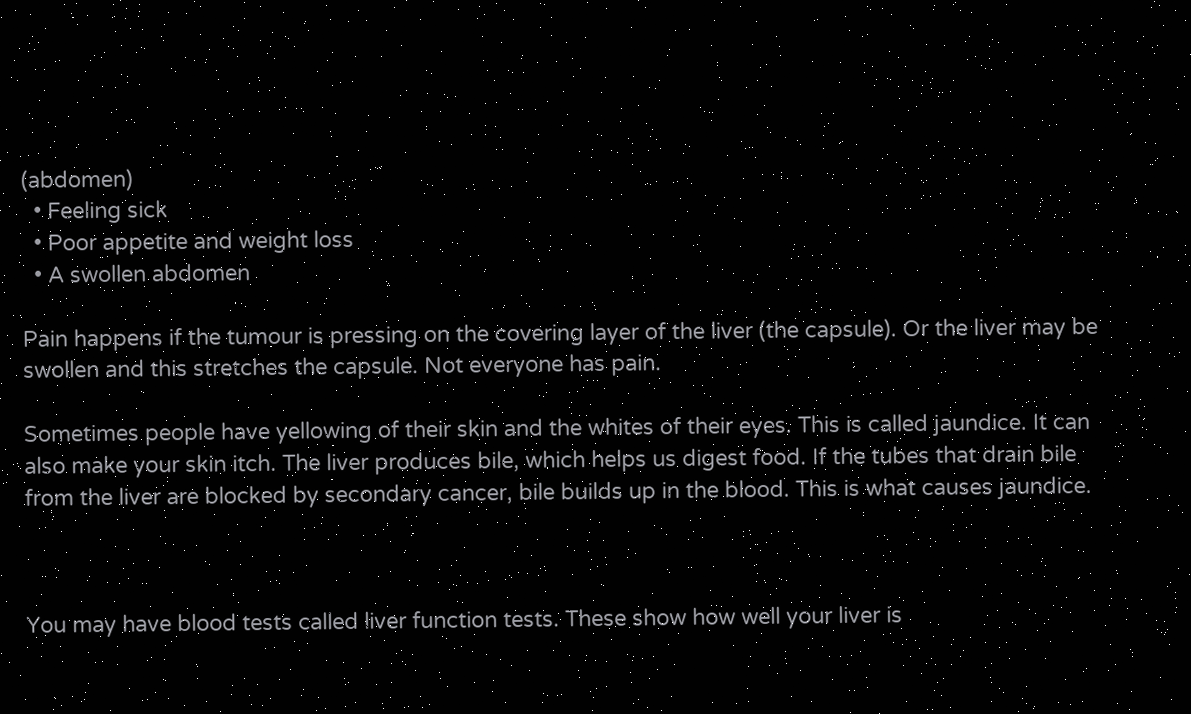(abdomen)
  • Feeling sick
  • Poor appetite and weight loss
  • A swollen abdomen

Pain happens if the tumour is pressing on the covering layer of the liver (the capsule). Or the liver may be swollen and this stretches the capsule. Not everyone has pain.

Sometimes people have yellowing of their skin and the whites of their eyes. This is called jaundice. It can also make your skin itch. The liver produces bile, which helps us digest food. If the tubes that drain bile from the liver are blocked by secondary cancer, bile builds up in the blood. This is what causes jaundice.



You may have blood tests called liver function tests. These show how well your liver is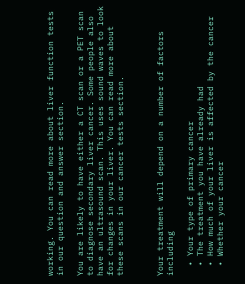working. You can read more about liver function tests in our question and answer section.

You are likely to have either a CT scan or a PET scan to diagnose secondary liver cancer. Some people also have an ultrasound scan. This uses sound waves to look for changes in your liver. You can read more about these scans in our cancer tests section.



Your treatment will depend on a number of factors including

  • Your type of primary cancer
  • The treatment you have already had
  • How much of your liver is affected by the cancer
  • Whether your cancer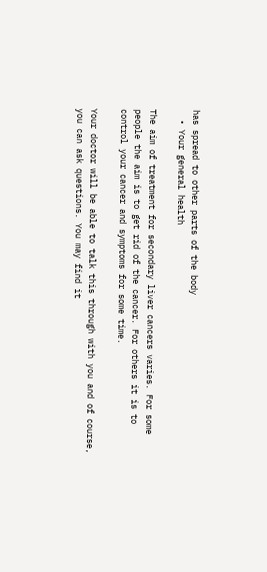has spread to other parts of the body
  • Your general health

The aim of treatment for secondary liver cancers varies. For some people the aim is to get rid of the cancer. For others it is to control your cancer and symptoms for some time.

Your doctor will be able to talk this through with you and of course, you can ask questions. You may find it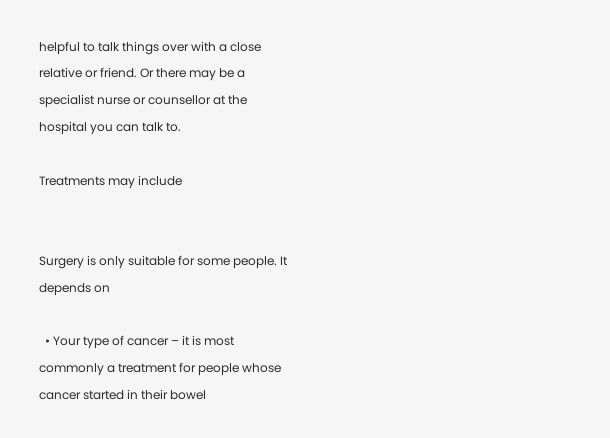helpful to talk things over with a close relative or friend. Or there may be a specialist nurse or counsellor at the hospital you can talk to.

Treatments may include


Surgery is only suitable for some people. It depends on

  • Your type of cancer – it is most commonly a treatment for people whose cancer started in their bowel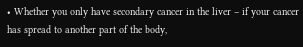• Whether you only have secondary cancer in the liver – if your cancer has spread to another part of the body,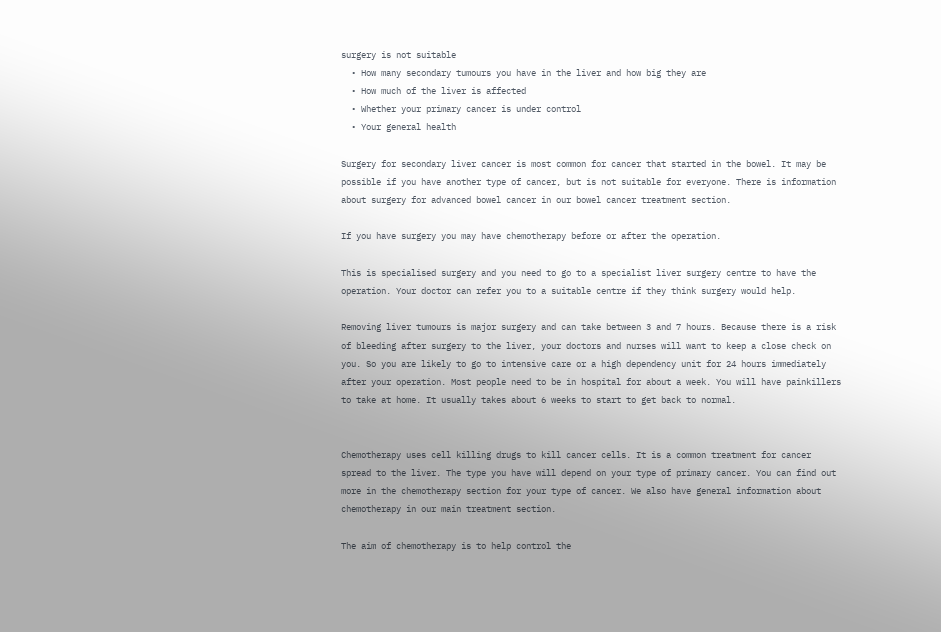surgery is not suitable
  • How many secondary tumours you have in the liver and how big they are
  • How much of the liver is affected
  • Whether your primary cancer is under control
  • Your general health

Surgery for secondary liver cancer is most common for cancer that started in the bowel. It may be possible if you have another type of cancer, but is not suitable for everyone. There is information about surgery for advanced bowel cancer in our bowel cancer treatment section.

If you have surgery you may have chemotherapy before or after the operation.

This is specialised surgery and you need to go to a specialist liver surgery centre to have the operation. Your doctor can refer you to a suitable centre if they think surgery would help.

Removing liver tumours is major surgery and can take between 3 and 7 hours. Because there is a risk of bleeding after surgery to the liver, your doctors and nurses will want to keep a close check on you. So you are likely to go to intensive care or a high dependency unit for 24 hours immediately after your operation. Most people need to be in hospital for about a week. You will have painkillers to take at home. It usually takes about 6 weeks to start to get back to normal.


Chemotherapy uses cell killing drugs to kill cancer cells. It is a common treatment for cancer spread to the liver. The type you have will depend on your type of primary cancer. You can find out more in the chemotherapy section for your type of cancer. We also have general information about chemotherapy in our main treatment section.

The aim of chemotherapy is to help control the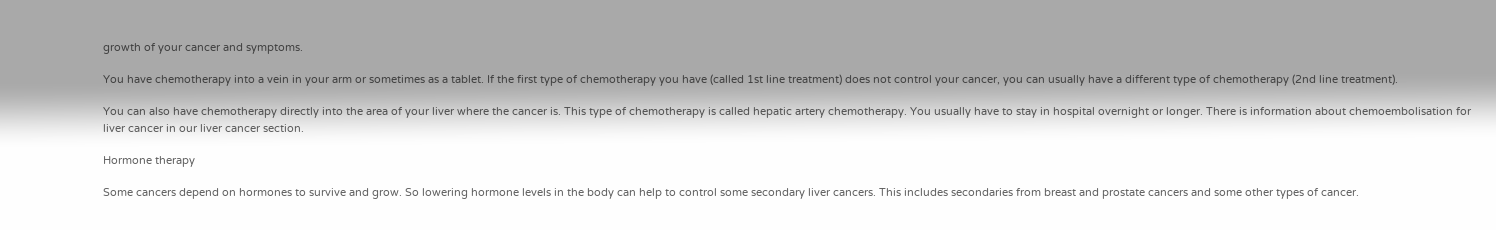growth of your cancer and symptoms.

You have chemotherapy into a vein in your arm or sometimes as a tablet. If the first type of chemotherapy you have (called 1st line treatment) does not control your cancer, you can usually have a different type of chemotherapy (2nd line treatment).

You can also have chemotherapy directly into the area of your liver where the cancer is. This type of chemotherapy is called hepatic artery chemotherapy. You usually have to stay in hospital overnight or longer. There is information about chemoembolisation for liver cancer in our liver cancer section.

Hormone therapy

Some cancers depend on hormones to survive and grow. So lowering hormone levels in the body can help to control some secondary liver cancers. This includes secondaries from breast and prostate cancers and some other types of cancer.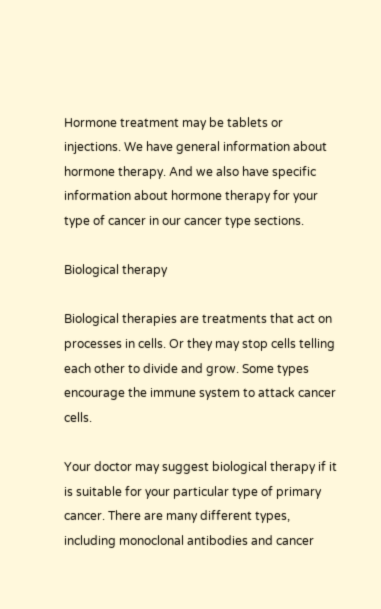Hormone treatment may be tablets or injections. We have general information about hormone therapy. And we also have specific information about hormone therapy for your type of cancer in our cancer type sections.

Biological therapy

Biological therapies are treatments that act on processes in cells. Or they may stop cells telling each other to divide and grow. Some types encourage the immune system to attack cancer cells.

Your doctor may suggest biological therapy if it is suitable for your particular type of primary cancer. There are many different types, including monoclonal antibodies and cancer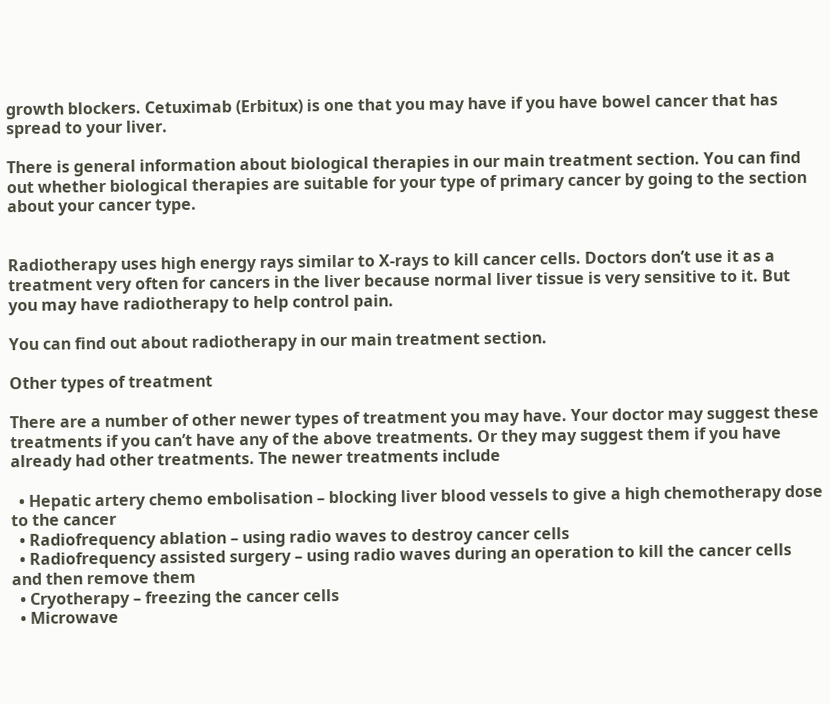growth blockers. Cetuximab (Erbitux) is one that you may have if you have bowel cancer that has spread to your liver.

There is general information about biological therapies in our main treatment section. You can find out whether biological therapies are suitable for your type of primary cancer by going to the section about your cancer type.


Radiotherapy uses high energy rays similar to X-rays to kill cancer cells. Doctors don’t use it as a treatment very often for cancers in the liver because normal liver tissue is very sensitive to it. But you may have radiotherapy to help control pain.

You can find out about radiotherapy in our main treatment section.

Other types of treatment

There are a number of other newer types of treatment you may have. Your doctor may suggest these treatments if you can’t have any of the above treatments. Or they may suggest them if you have already had other treatments. The newer treatments include

  • Hepatic artery chemo embolisation – blocking liver blood vessels to give a high chemotherapy dose to the cancer
  • Radiofrequency ablation – using radio waves to destroy cancer cells
  • Radiofrequency assisted surgery – using radio waves during an operation to kill the cancer cells and then remove them
  • Cryotherapy – freezing the cancer cells
  • Microwave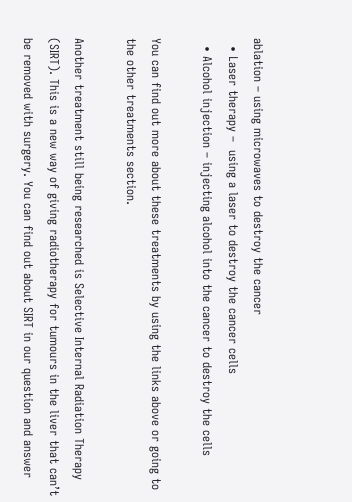ablation – using microwaves to destroy the cancer
  • Laser therapy –  using a laser to destroy the cancer cells
  • Alcohol injection – injecting alcohol into the cancer to destroy the cells

You can find out more about these treatments by using the links above or going to the other treatments section.

Another treatment still being researched is Selective Internal Radiation Therapy (SIRT). This is a new way of giving radiotherapy for tumours in the liver that can’t be removed with surgery. You can find out about SIRT in our question and answer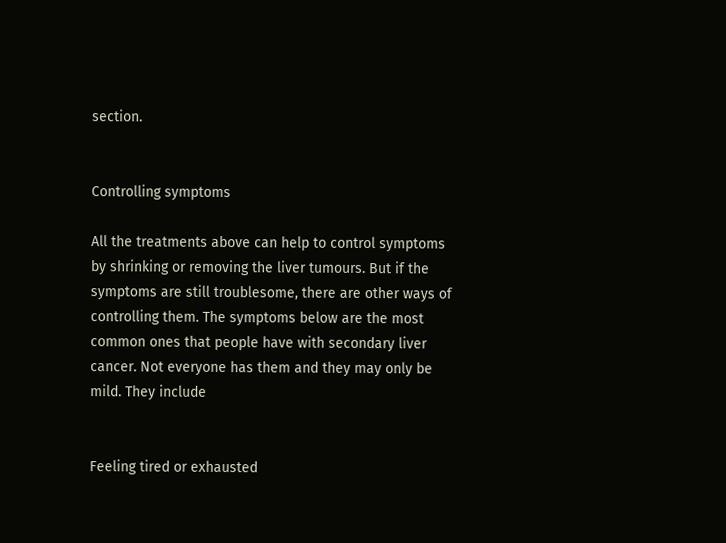section.


Controlling symptoms

All the treatments above can help to control symptoms by shrinking or removing the liver tumours. But if the symptoms are still troublesome, there are other ways of controlling them. The symptoms below are the most common ones that people have with secondary liver cancer. Not everyone has them and they may only be mild. They include


Feeling tired or exhausted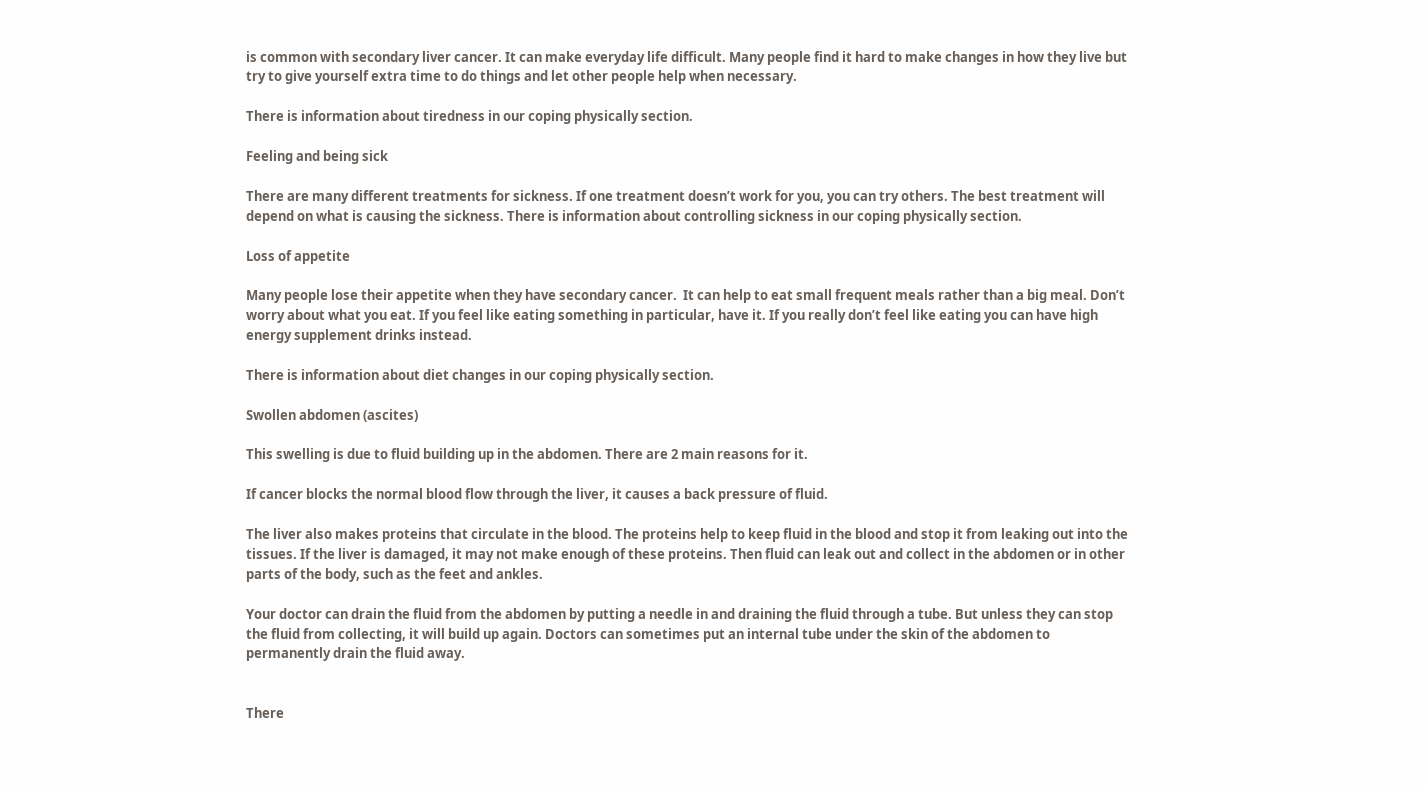is common with secondary liver cancer. It can make everyday life difficult. Many people find it hard to make changes in how they live but try to give yourself extra time to do things and let other people help when necessary.

There is information about tiredness in our coping physically section.

Feeling and being sick

There are many different treatments for sickness. If one treatment doesn’t work for you, you can try others. The best treatment will depend on what is causing the sickness. There is information about controlling sickness in our coping physically section.

Loss of appetite

Many people lose their appetite when they have secondary cancer.  It can help to eat small frequent meals rather than a big meal. Don’t worry about what you eat. If you feel like eating something in particular, have it. If you really don’t feel like eating you can have high energy supplement drinks instead.

There is information about diet changes in our coping physically section.

Swollen abdomen (ascites)

This swelling is due to fluid building up in the abdomen. There are 2 main reasons for it.

If cancer blocks the normal blood flow through the liver, it causes a back pressure of fluid.

The liver also makes proteins that circulate in the blood. The proteins help to keep fluid in the blood and stop it from leaking out into the tissues. If the liver is damaged, it may not make enough of these proteins. Then fluid can leak out and collect in the abdomen or in other parts of the body, such as the feet and ankles.

Your doctor can drain the fluid from the abdomen by putting a needle in and draining the fluid through a tube. But unless they can stop the fluid from collecting, it will build up again. Doctors can sometimes put an internal tube under the skin of the abdomen to permanently drain the fluid away.


There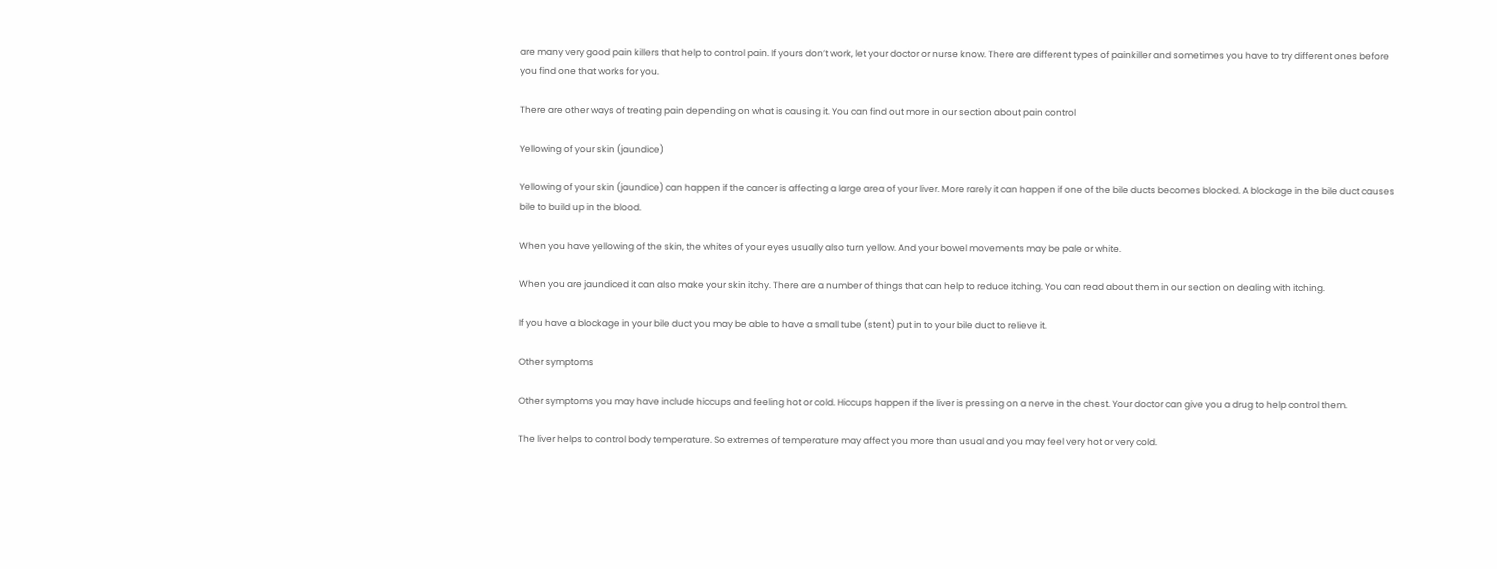are many very good pain killers that help to control pain. If yours don’t work, let your doctor or nurse know. There are different types of painkiller and sometimes you have to try different ones before you find one that works for you.

There are other ways of treating pain depending on what is causing it. You can find out more in our section about pain control

Yellowing of your skin (jaundice)

Yellowing of your skin (jaundice) can happen if the cancer is affecting a large area of your liver. More rarely it can happen if one of the bile ducts becomes blocked. A blockage in the bile duct causes bile to build up in the blood.

When you have yellowing of the skin, the whites of your eyes usually also turn yellow. And your bowel movements may be pale or white.

When you are jaundiced it can also make your skin itchy. There are a number of things that can help to reduce itching. You can read about them in our section on dealing with itching.

If you have a blockage in your bile duct you may be able to have a small tube (stent) put in to your bile duct to relieve it.

Other symptoms

Other symptoms you may have include hiccups and feeling hot or cold. Hiccups happen if the liver is pressing on a nerve in the chest. Your doctor can give you a drug to help control them.

The liver helps to control body temperature. So extremes of temperature may affect you more than usual and you may feel very hot or very cold.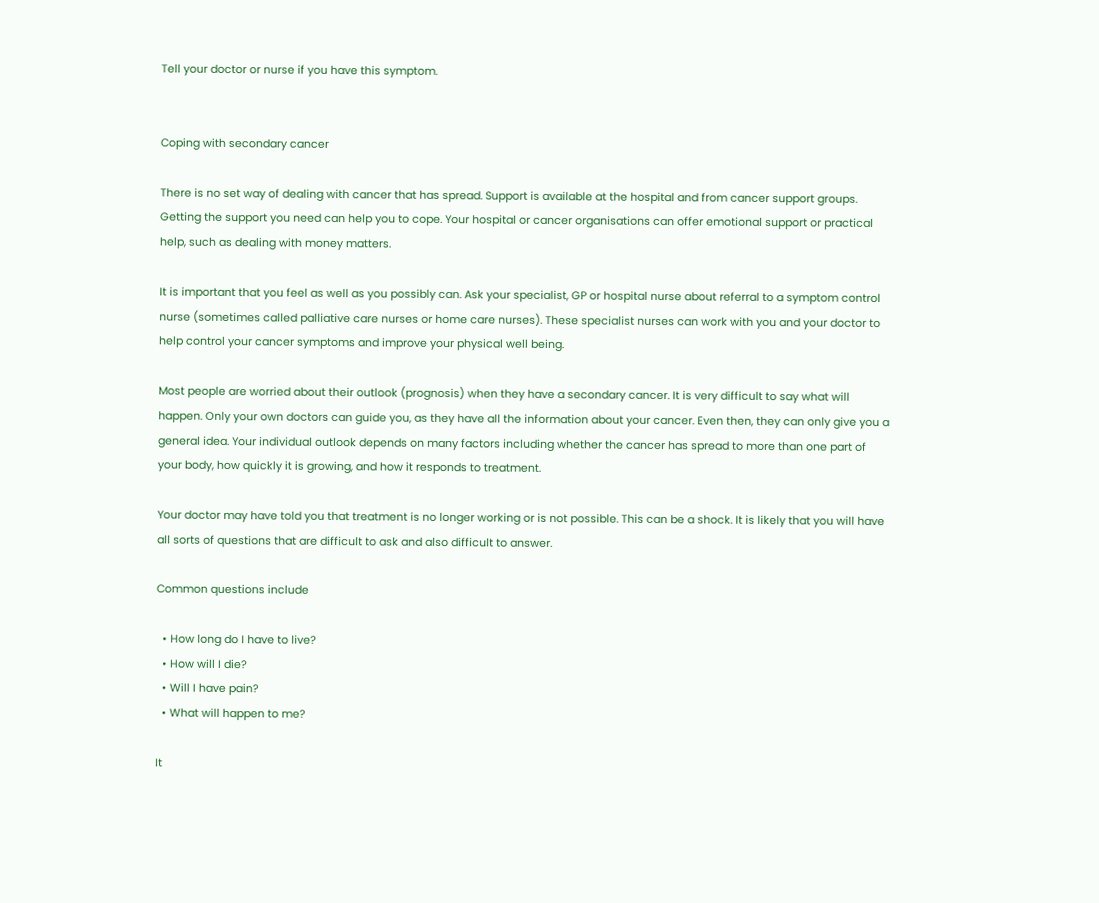Tell your doctor or nurse if you have this symptom.


Coping with secondary cancer

There is no set way of dealing with cancer that has spread. Support is available at the hospital and from cancer support groups. Getting the support you need can help you to cope. Your hospital or cancer organisations can offer emotional support or practical help, such as dealing with money matters.

It is important that you feel as well as you possibly can. Ask your specialist, GP or hospital nurse about referral to a symptom control nurse (sometimes called palliative care nurses or home care nurses). These specialist nurses can work with you and your doctor to help control your cancer symptoms and improve your physical well being.

Most people are worried about their outlook (prognosis) when they have a secondary cancer. It is very difficult to say what will happen. Only your own doctors can guide you, as they have all the information about your cancer. Even then, they can only give you a general idea. Your individual outlook depends on many factors including whether the cancer has spread to more than one part of your body, how quickly it is growing, and how it responds to treatment.

Your doctor may have told you that treatment is no longer working or is not possible. This can be a shock. It is likely that you will have all sorts of questions that are difficult to ask and also difficult to answer.

Common questions include

  • How long do I have to live?
  • How will I die?
  • Will I have pain?
  • What will happen to me?

It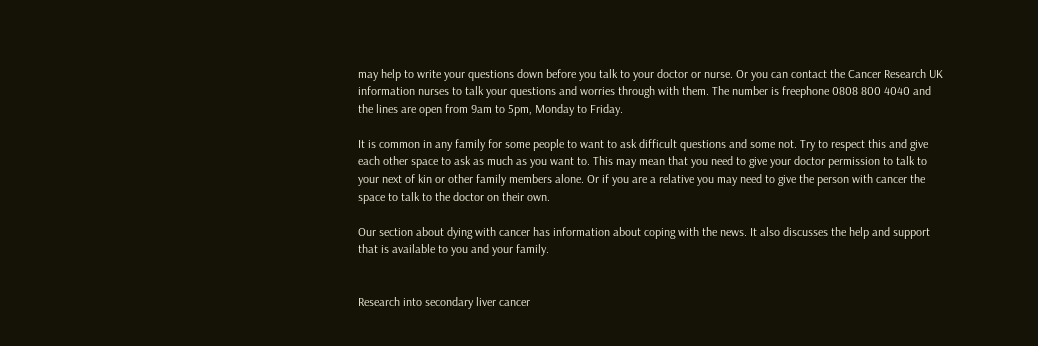may help to write your questions down before you talk to your doctor or nurse. Or you can contact the Cancer Research UK information nurses to talk your questions and worries through with them. The number is freephone 0808 800 4040 and the lines are open from 9am to 5pm, Monday to Friday.

It is common in any family for some people to want to ask difficult questions and some not. Try to respect this and give each other space to ask as much as you want to. This may mean that you need to give your doctor permission to talk to your next of kin or other family members alone. Or if you are a relative you may need to give the person with cancer the space to talk to the doctor on their own.

Our section about dying with cancer has information about coping with the news. It also discusses the help and support that is available to you and your family.


Research into secondary liver cancer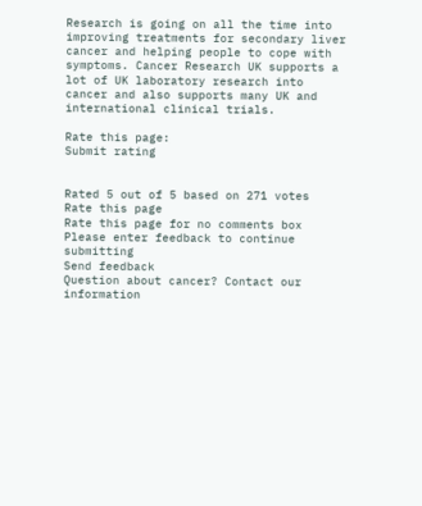Research is going on all the time into improving treatments for secondary liver cancer and helping people to cope with symptoms. Cancer Research UK supports a lot of UK laboratory research into cancer and also supports many UK and international clinical trials.

Rate this page:
Submit rating


Rated 5 out of 5 based on 271 votes
Rate this page
Rate this page for no comments box
Please enter feedback to continue submitting
Send feedback
Question about cancer? Contact our information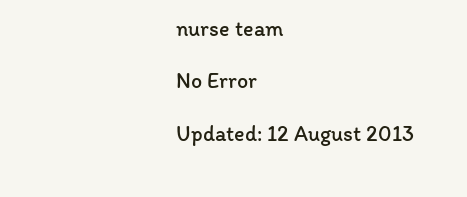nurse team

No Error

Updated: 12 August 2013